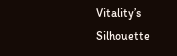Vitality’s Silhouette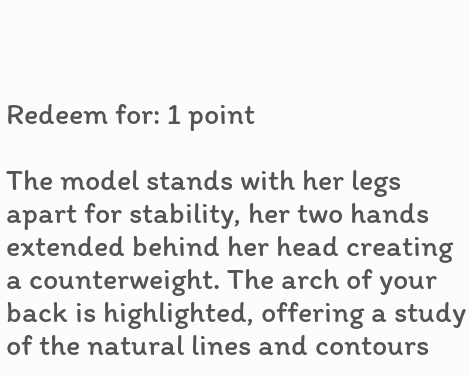Redeem for: 1 point

The model stands with her legs apart for stability, her two hands extended behind her head creating a counterweight. The arch of your back is highlighted, offering a study of the natural lines and contours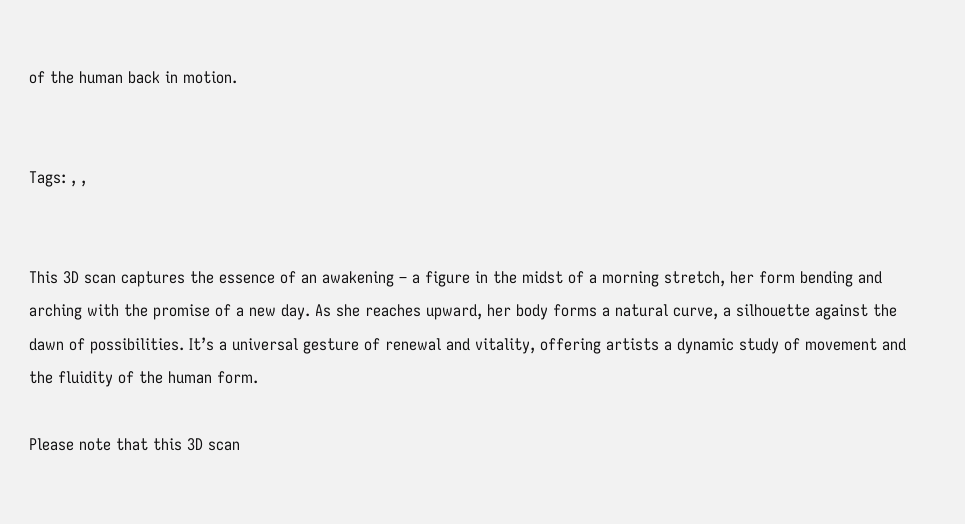of the human back in motion.


Tags: , ,


This 3D scan captures the essence of an awakening – a figure in the midst of a morning stretch, her form bending and arching with the promise of a new day. As she reaches upward, her body forms a natural curve, a silhouette against the dawn of possibilities. It’s a universal gesture of renewal and vitality, offering artists a dynamic study of movement and the fluidity of the human form.

Please note that this 3D scan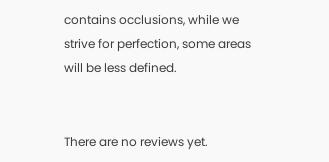contains occlusions, while we strive for perfection, some areas will be less defined.


There are no reviews yet.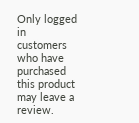Only logged in customers who have purchased this product may leave a review.